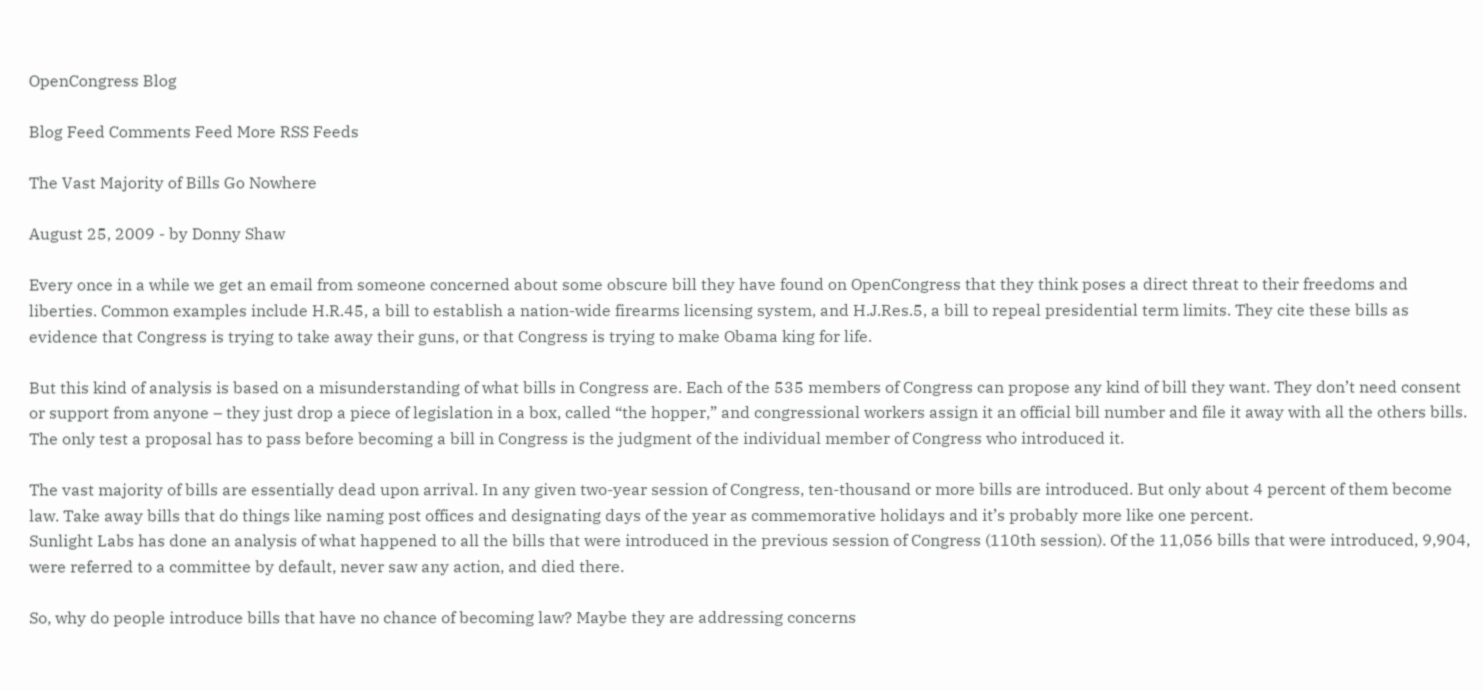OpenCongress Blog

Blog Feed Comments Feed More RSS Feeds

The Vast Majority of Bills Go Nowhere

August 25, 2009 - by Donny Shaw

Every once in a while we get an email from someone concerned about some obscure bill they have found on OpenCongress that they think poses a direct threat to their freedoms and liberties. Common examples include H.R.45, a bill to establish a nation-wide firearms licensing system, and H.J.Res.5, a bill to repeal presidential term limits. They cite these bills as evidence that Congress is trying to take away their guns, or that Congress is trying to make Obama king for life.

But this kind of analysis is based on a misunderstanding of what bills in Congress are. Each of the 535 members of Congress can propose any kind of bill they want. They don’t need consent or support from anyone – they just drop a piece of legislation in a box, called “the hopper,” and congressional workers assign it an official bill number and file it away with all the others bills. The only test a proposal has to pass before becoming a bill in Congress is the judgment of the individual member of Congress who introduced it.

The vast majority of bills are essentially dead upon arrival. In any given two-year session of Congress, ten-thousand or more bills are introduced. But only about 4 percent of them become law. Take away bills that do things like naming post offices and designating days of the year as commemorative holidays and it’s probably more like one percent.
Sunlight Labs has done an analysis of what happened to all the bills that were introduced in the previous session of Congress (110th session). Of the 11,056 bills that were introduced, 9,904, were referred to a committee by default, never saw any action, and died there.

So, why do people introduce bills that have no chance of becoming law? Maybe they are addressing concerns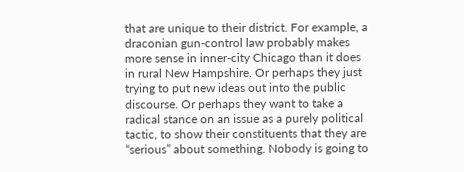that are unique to their district. For example, a draconian gun-control law probably makes more sense in inner-city Chicago than it does in rural New Hampshire. Or perhaps they just trying to put new ideas out into the public discourse. Or perhaps they want to take a radical stance on an issue as a purely political tactic, to show their constituents that they are “serious” about something. Nobody is going to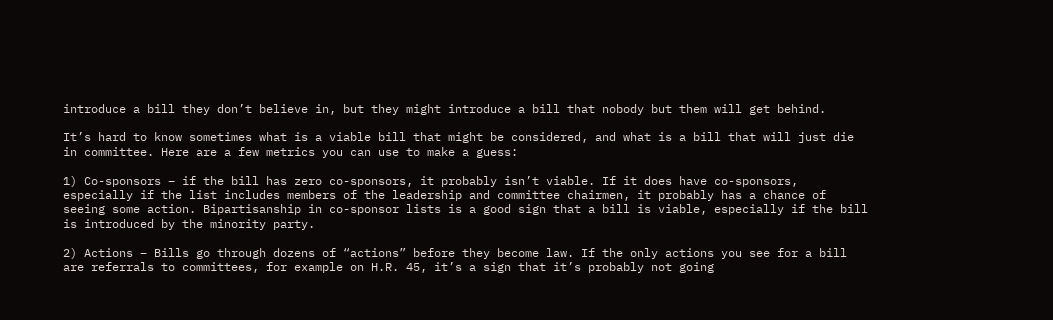introduce a bill they don’t believe in, but they might introduce a bill that nobody but them will get behind.

It’s hard to know sometimes what is a viable bill that might be considered, and what is a bill that will just die in committee. Here are a few metrics you can use to make a guess:

1) Co-sponsors – if the bill has zero co-sponsors, it probably isn’t viable. If it does have co-sponsors, especially if the list includes members of the leadership and committee chairmen, it probably has a chance of seeing some action. Bipartisanship in co-sponsor lists is a good sign that a bill is viable, especially if the bill is introduced by the minority party.

2) Actions – Bills go through dozens of “actions” before they become law. If the only actions you see for a bill are referrals to committees, for example on H.R. 45, it’s a sign that it’s probably not going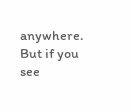anywhere. But if you see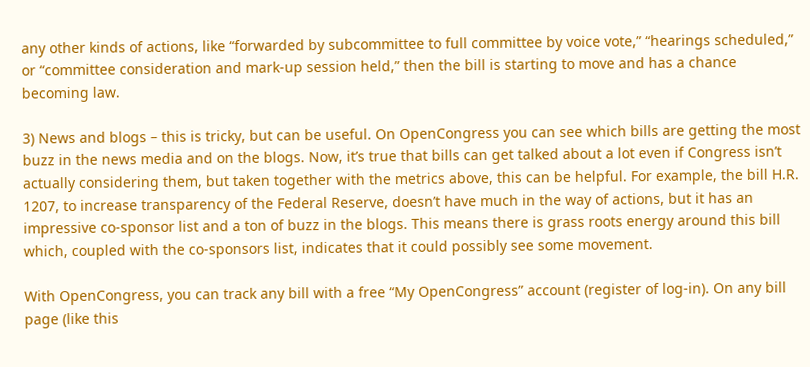any other kinds of actions, like “forwarded by subcommittee to full committee by voice vote,” “hearings scheduled,” or “committee consideration and mark-up session held,” then the bill is starting to move and has a chance becoming law.

3) News and blogs – this is tricky, but can be useful. On OpenCongress you can see which bills are getting the most buzz in the news media and on the blogs. Now, it’s true that bills can get talked about a lot even if Congress isn’t actually considering them, but taken together with the metrics above, this can be helpful. For example, the bill H.R. 1207, to increase transparency of the Federal Reserve, doesn’t have much in the way of actions, but it has an impressive co-sponsor list and a ton of buzz in the blogs. This means there is grass roots energy around this bill which, coupled with the co-sponsors list, indicates that it could possibly see some movement.

With OpenCongress, you can track any bill with a free “My OpenCongress” account (register of log-in). On any bill page (like this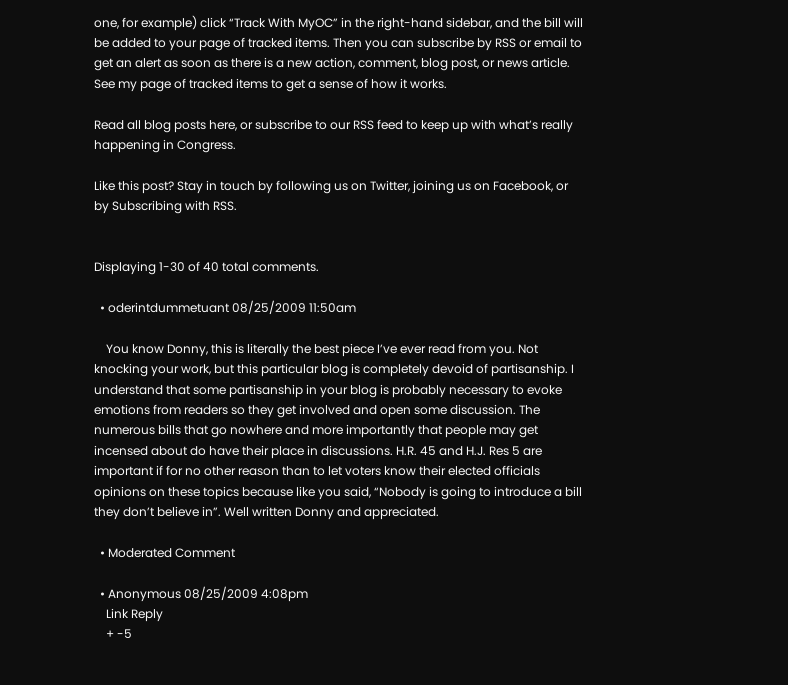one, for example) click “Track With MyOC” in the right-hand sidebar, and the bill will be added to your page of tracked items. Then you can subscribe by RSS or email to get an alert as soon as there is a new action, comment, blog post, or news article. See my page of tracked items to get a sense of how it works.

Read all blog posts here, or subscribe to our RSS feed to keep up with what’s really happening in Congress.

Like this post? Stay in touch by following us on Twitter, joining us on Facebook, or by Subscribing with RSS.


Displaying 1-30 of 40 total comments.

  • oderintdummetuant 08/25/2009 11:50am

    You know Donny, this is literally the best piece I’ve ever read from you. Not knocking your work, but this particular blog is completely devoid of partisanship. I understand that some partisanship in your blog is probably necessary to evoke emotions from readers so they get involved and open some discussion. The numerous bills that go nowhere and more importantly that people may get incensed about do have their place in discussions. H.R. 45 and H.J. Res 5 are important if for no other reason than to let voters know their elected officials opinions on these topics because like you said, “Nobody is going to introduce a bill they don’t believe in”. Well written Donny and appreciated.

  • Moderated Comment

  • Anonymous 08/25/2009 4:08pm
    Link Reply
    + -5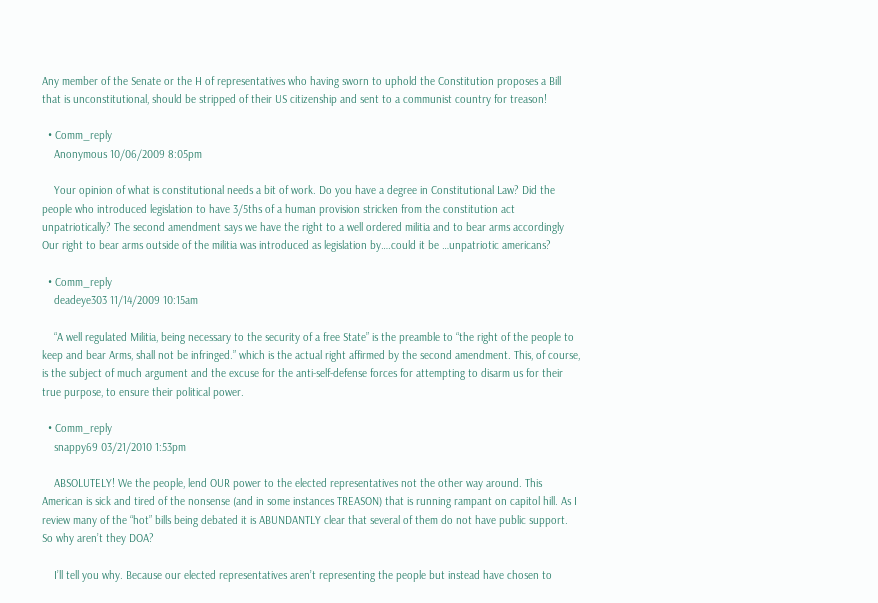Any member of the Senate or the H of representatives who having sworn to uphold the Constitution proposes a Bill that is unconstitutional, should be stripped of their US citizenship and sent to a communist country for treason!

  • Comm_reply
    Anonymous 10/06/2009 8:05pm

    Your opinion of what is constitutional needs a bit of work. Do you have a degree in Constitutional Law? Did the people who introduced legislation to have 3/5ths of a human provision stricken from the constitution act unpatriotically? The second amendment says we have the right to a well ordered militia and to bear arms accordingly Our right to bear arms outside of the militia was introduced as legislation by….could it be …unpatriotic americans?

  • Comm_reply
    deadeye303 11/14/2009 10:15am

    “A well regulated Militia, being necessary to the security of a free State” is the preamble to “the right of the people to keep and bear Arms, shall not be infringed.” which is the actual right affirmed by the second amendment. This, of course, is the subject of much argument and the excuse for the anti-self-defense forces for attempting to disarm us for their true purpose, to ensure their political power.

  • Comm_reply
    snappy69 03/21/2010 1:53pm

    ABSOLUTELY! We the people, lend OUR power to the elected representatives not the other way around. This American is sick and tired of the nonsense (and in some instances TREASON) that is running rampant on capitol hill. As I review many of the “hot” bills being debated it is ABUNDANTLY clear that several of them do not have public support. So why aren’t they DOA?

    I’ll tell you why. Because our elected representatives aren’t representing the people but instead have chosen to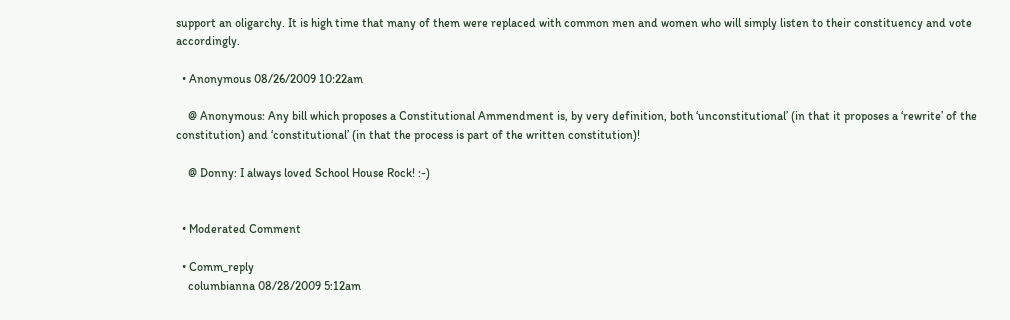support an oligarchy. It is high time that many of them were replaced with common men and women who will simply listen to their constituency and vote accordingly.

  • Anonymous 08/26/2009 10:22am

    @ Anonymous: Any bill which proposes a Constitutional Ammendment is, by very definition, both ‘unconstitutional’ (in that it proposes a ‘rewrite’ of the constitution) and ‘constitutional’ (in that the process is part of the written constitution)!

    @ Donny: I always loved School House Rock! :-)


  • Moderated Comment

  • Comm_reply
    columbianna 08/28/2009 5:12am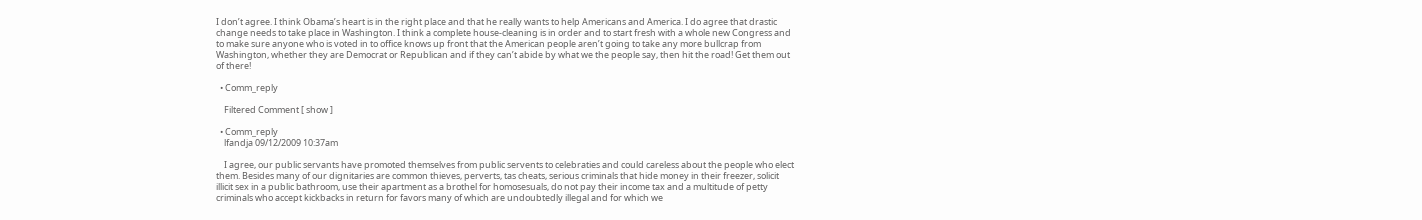I don’t agree. I think Obama’s heart is in the right place and that he really wants to help Americans and America. I do agree that drastic change needs to take place in Washington. I think a complete house-cleaning is in order and to start fresh with a whole new Congress and to make sure anyone who is voted in to office knows up front that the American people aren’t going to take any more bullcrap from Washington, whether they are Democrat or Republican and if they can’t abide by what we the people say, then hit the road! Get them out of there!

  • Comm_reply

    Filtered Comment [ show ]

  • Comm_reply
    lfandja 09/12/2009 10:37am

    I agree, our public servants have promoted themselves from public servents to celebraties and could careless about the people who elect them. Besides many of our dignitaries are common thieves, perverts, tas cheats, serious criminals that hide money in their freezer, solicit illicit sex in a public bathroom, use their apartment as a brothel for homosesuals, do not pay their income tax and a multitude of petty criminals who accept kickbacks in return for favors many of which are undoubtedly illegal and for which we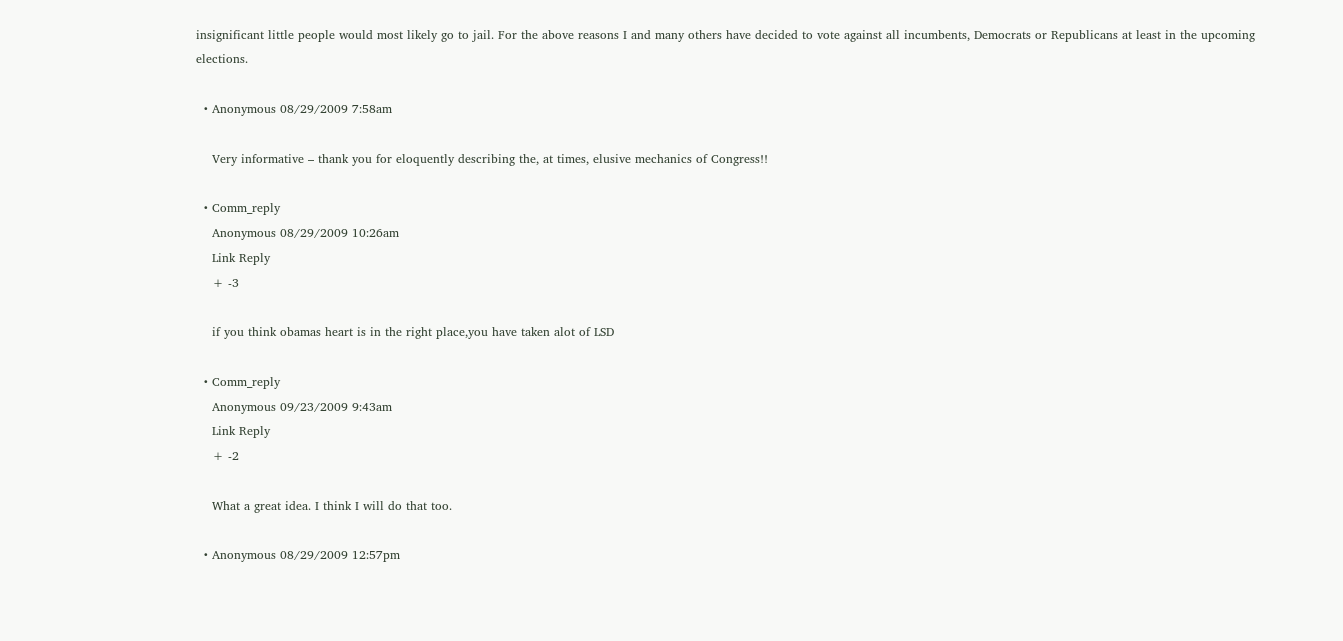insignificant little people would most likely go to jail. For the above reasons I and many others have decided to vote against all incumbents, Democrats or Republicans at least in the upcoming elections.

  • Anonymous 08/29/2009 7:58am

    Very informative – thank you for eloquently describing the, at times, elusive mechanics of Congress!!

  • Comm_reply
    Anonymous 08/29/2009 10:26am
    Link Reply
    + -3

    if you think obamas heart is in the right place,you have taken alot of LSD

  • Comm_reply
    Anonymous 09/23/2009 9:43am
    Link Reply
    + -2

    What a great idea. I think I will do that too.

  • Anonymous 08/29/2009 12:57pm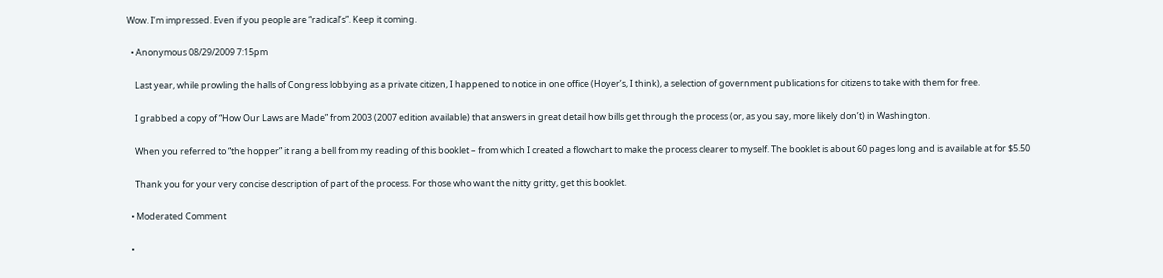Wow. I’m impressed. Even if you people are “radical’s”. Keep it coming.

  • Anonymous 08/29/2009 7:15pm

    Last year, while prowling the halls of Congress lobbying as a private citizen, I happened to notice in one office (Hoyer’s, I think), a selection of government publications for citizens to take with them for free.

    I grabbed a copy of “How Our Laws are Made” from 2003 (2007 edition available) that answers in great detail how bills get through the process (or, as you say, more likely don’t) in Washington.

    When you referred to “the hopper” it rang a bell from my reading of this booklet – from which I created a flowchart to make the process clearer to myself. The booklet is about 60 pages long and is available at for $5.50

    Thank you for your very concise description of part of the process. For those who want the nitty gritty, get this booklet.

  • Moderated Comment

  •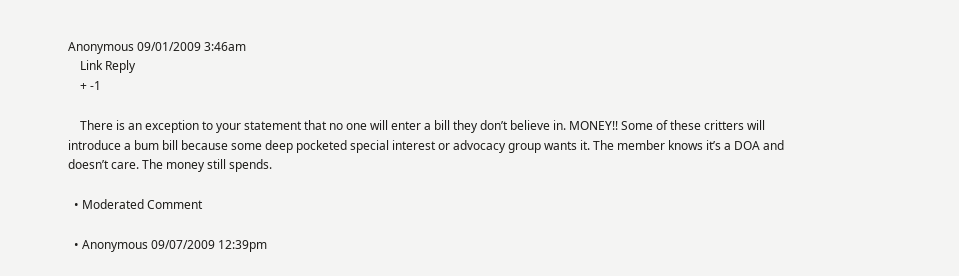Anonymous 09/01/2009 3:46am
    Link Reply
    + -1

    There is an exception to your statement that no one will enter a bill they don’t believe in. MONEY!! Some of these critters will introduce a bum bill because some deep pocketed special interest or advocacy group wants it. The member knows it’s a DOA and doesn’t care. The money still spends.

  • Moderated Comment

  • Anonymous 09/07/2009 12:39pm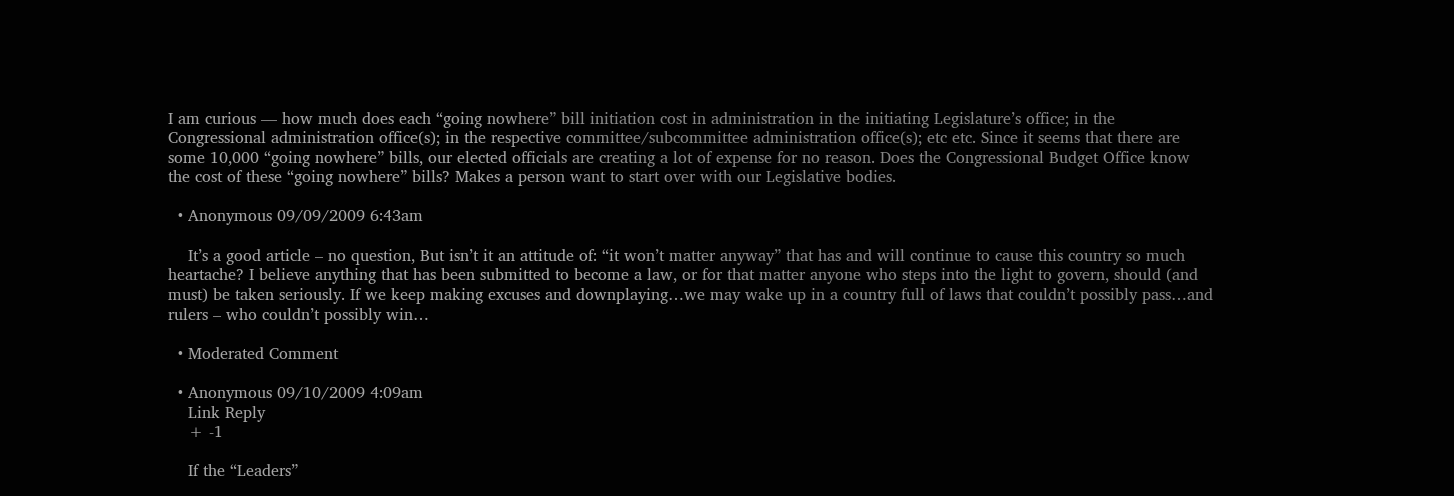I am curious — how much does each “going nowhere” bill initiation cost in administration in the initiating Legislature’s office; in the Congressional administration office(s); in the respective committee/subcommittee administration office(s); etc etc. Since it seems that there are some 10,000 “going nowhere” bills, our elected officials are creating a lot of expense for no reason. Does the Congressional Budget Office know the cost of these “going nowhere” bills? Makes a person want to start over with our Legislative bodies.

  • Anonymous 09/09/2009 6:43am

    It’s a good article – no question, But isn’t it an attitude of: “it won’t matter anyway” that has and will continue to cause this country so much heartache? I believe anything that has been submitted to become a law, or for that matter anyone who steps into the light to govern, should (and must) be taken seriously. If we keep making excuses and downplaying…we may wake up in a country full of laws that couldn’t possibly pass…and rulers – who couldn’t possibly win…

  • Moderated Comment

  • Anonymous 09/10/2009 4:09am
    Link Reply
    + -1

    If the “Leaders”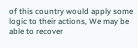of this country would apply some logic to their actions, We may be able to recover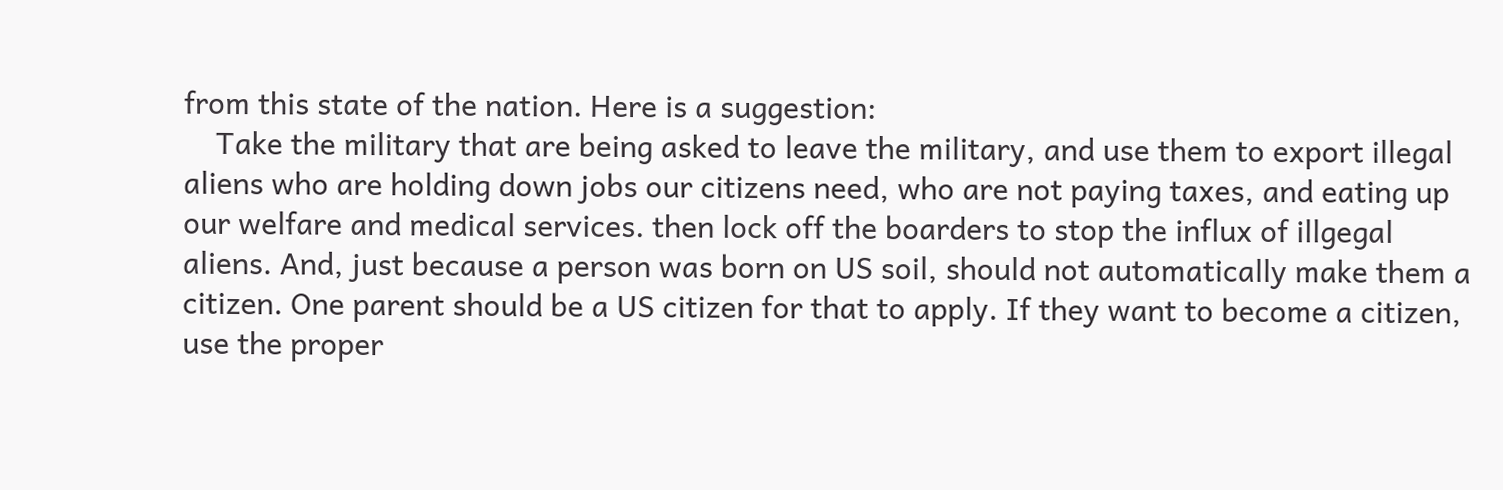from this state of the nation. Here is a suggestion:
    Take the military that are being asked to leave the military, and use them to export illegal aliens who are holding down jobs our citizens need, who are not paying taxes, and eating up our welfare and medical services. then lock off the boarders to stop the influx of illgegal aliens. And, just because a person was born on US soil, should not automatically make them a citizen. One parent should be a US citizen for that to apply. If they want to become a citizen, use the proper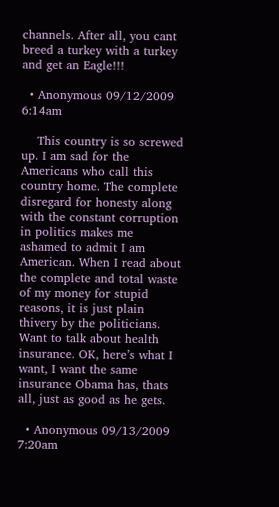channels. After all, you cant breed a turkey with a turkey and get an Eagle!!!

  • Anonymous 09/12/2009 6:14am

    This country is so screwed up. I am sad for the Americans who call this country home. The complete disregard for honesty along with the constant corruption in politics makes me ashamed to admit I am American. When I read about the complete and total waste of my money for stupid reasons, it is just plain thivery by the politicians. Want to talk about health insurance. OK, here’s what I want, I want the same insurance Obama has, thats all, just as good as he gets.

  • Anonymous 09/13/2009 7:20am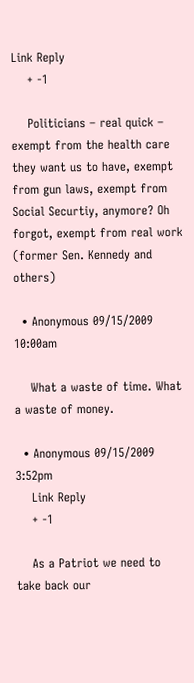Link Reply
    + -1

    Politicians – real quick – exempt from the health care they want us to have, exempt from gun laws, exempt from Social Securtiy, anymore? Oh forgot, exempt from real work (former Sen. Kennedy and others)

  • Anonymous 09/15/2009 10:00am

    What a waste of time. What a waste of money.

  • Anonymous 09/15/2009 3:52pm
    Link Reply
    + -1

    As a Patriot we need to take back our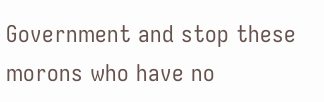Government and stop these morons who have no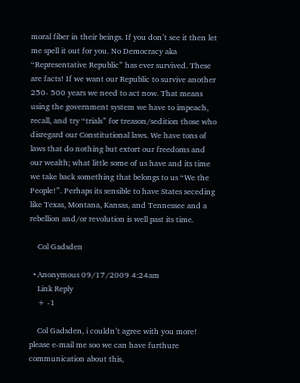moral fiber in their beings. If you don’t see it then let me spell it out for you. No Democracy aka “Representative Republic” has ever survived. These are facts! If we want our Republic to survive another 250- 500 years we need to act now. That means using the government system we have to impeach, recall, and try “trials” for treason/sedition those who disregard our Constitutional laws. We have tons of laws that do nothing but extort our freedoms and our wealth; what little some of us have and its time we take back something that belongs to us “We the People!”. Perhaps its sensible to have States seceding like Texas, Montana, Kansas, and Tennessee and a rebellion and/or revolution is well past its time.

    Col Gadsden

  • Anonymous 09/17/2009 4:24am
    Link Reply
    + -1

    Col Gadsden, i couldn’t agree with you more! please e-mail me soo we can have furthure communication about this,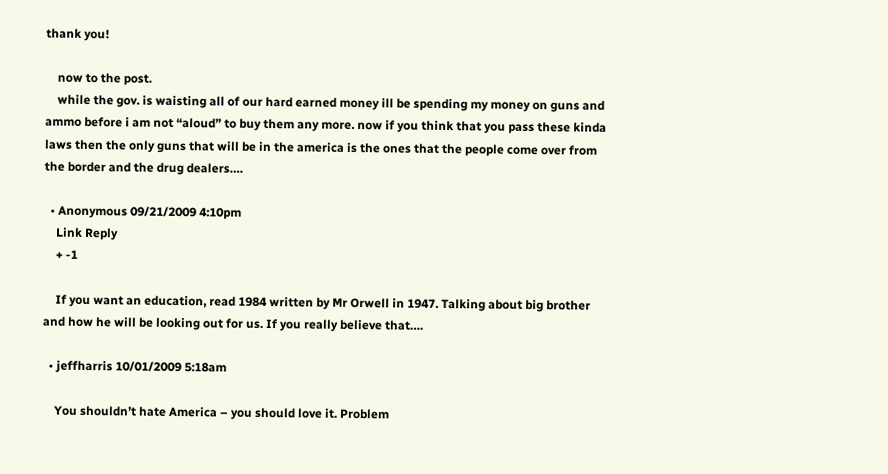thank you!

    now to the post.
    while the gov. is waisting all of our hard earned money ill be spending my money on guns and ammo before i am not “aloud” to buy them any more. now if you think that you pass these kinda laws then the only guns that will be in the america is the ones that the people come over from the border and the drug dealers….

  • Anonymous 09/21/2009 4:10pm
    Link Reply
    + -1

    If you want an education, read 1984 written by Mr Orwell in 1947. Talking about big brother and how he will be looking out for us. If you really believe that….

  • jeffharris 10/01/2009 5:18am

    You shouldn’t hate America – you should love it. Problem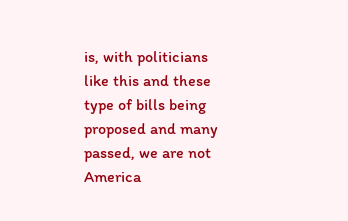is, with politicians like this and these type of bills being proposed and many passed, we are not America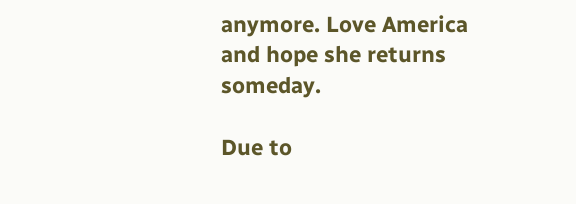anymore. Love America and hope she returns someday.

Due to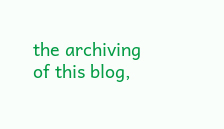the archiving of this blog,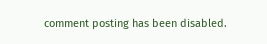comment posting has been disabled.